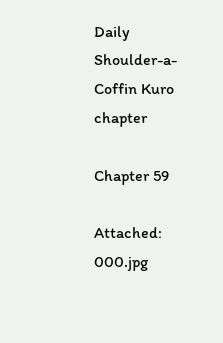Daily Shoulder-a-Coffin Kuro chapter

Chapter 59

Attached: 000.jpg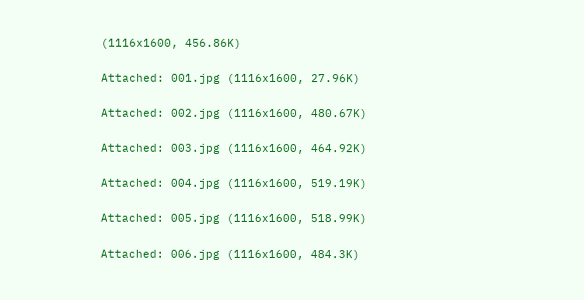(1116x1600, 456.86K)

Attached: 001.jpg (1116x1600, 27.96K)

Attached: 002.jpg (1116x1600, 480.67K)

Attached: 003.jpg (1116x1600, 464.92K)

Attached: 004.jpg (1116x1600, 519.19K)

Attached: 005.jpg (1116x1600, 518.99K)

Attached: 006.jpg (1116x1600, 484.3K)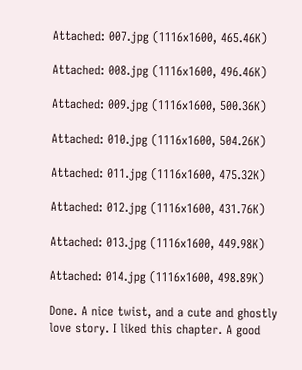Attached: 007.jpg (1116x1600, 465.46K)

Attached: 008.jpg (1116x1600, 496.46K)

Attached: 009.jpg (1116x1600, 500.36K)

Attached: 010.jpg (1116x1600, 504.26K)

Attached: 011.jpg (1116x1600, 475.32K)

Attached: 012.jpg (1116x1600, 431.76K)

Attached: 013.jpg (1116x1600, 449.98K)

Attached: 014.jpg (1116x1600, 498.89K)

Done. A nice twist, and a cute and ghostly love story. I liked this chapter. A good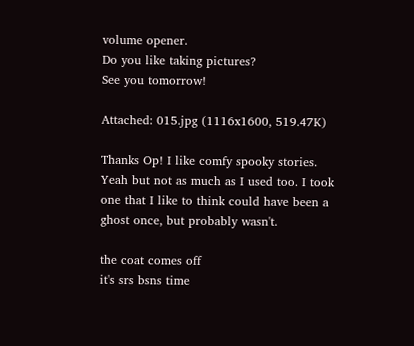volume opener.
Do you like taking pictures?
See you tomorrow!

Attached: 015.jpg (1116x1600, 519.47K)

Thanks Op! I like comfy spooky stories.
Yeah but not as much as I used too. I took one that I like to think could have been a ghost once, but probably wasn't.

the coat comes off
it's srs bsns time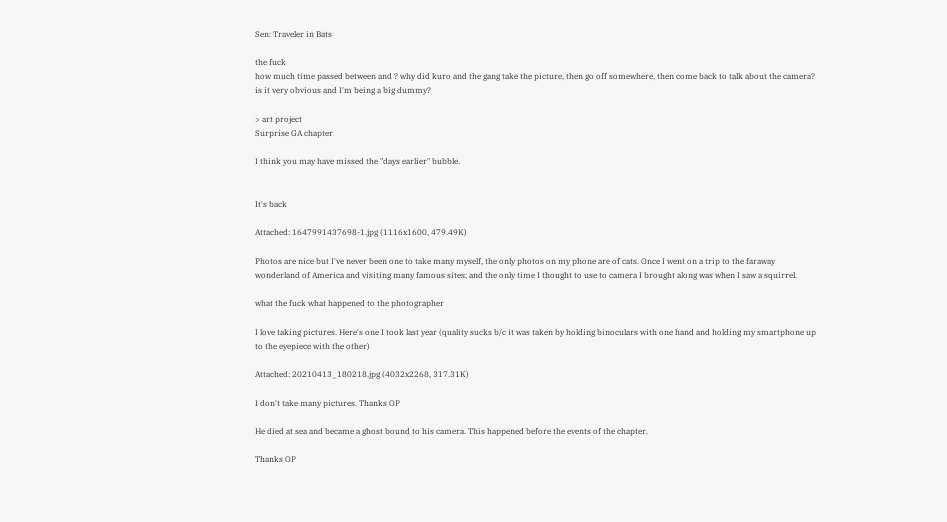Sen: Traveler in Bats

the fuck
how much time passed between and ? why did kuro and the gang take the picture, then go off somewhere, then come back to talk about the camera? is it very obvious and I'm being a big dummy?

> art project
Surprise GA chapter

I think you may have missed the "days earlier" bubble.


It's back

Attached: 1647991437698-1.jpg (1116x1600, 479.49K)

Photos are nice but I've never been one to take many myself, the only photos on my phone are of cats. Once I went on a trip to the faraway wonderland of America and visiting many famous sites; and the only time I thought to use to camera I brought along was when I saw a squirrel.

what the fuck what happened to the photographer

I love taking pictures. Here's one I took last year (quality sucks b/c it was taken by holding binoculars with one hand and holding my smartphone up to the eyepiece with the other)

Attached: 20210413_180218.jpg (4032x2268, 317.31K)

I don't take many pictures. Thanks OP

He died at sea and became a ghost bound to his camera. This happened before the events of the chapter.

Thanks OP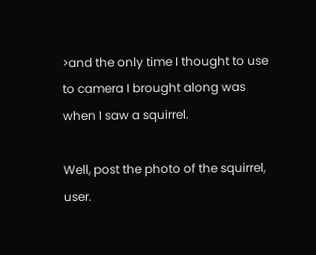>and the only time I thought to use to camera I brought along was when I saw a squirrel.

Well, post the photo of the squirrel, user.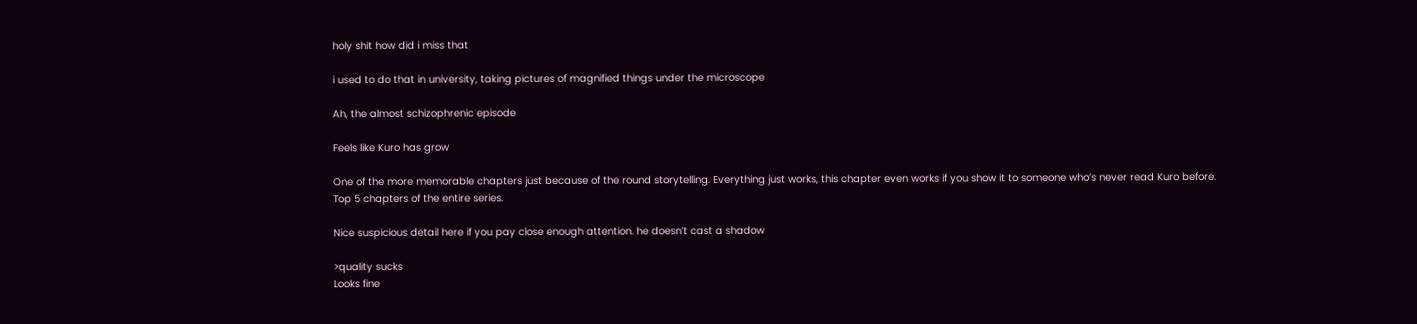holy shit how did i miss that

i used to do that in university, taking pictures of magnified things under the microscope

Ah, the almost schizophrenic episode

Feels like Kuro has grow

One of the more memorable chapters just because of the round storytelling. Everything just works, this chapter even works if you show it to someone who’s never read Kuro before.
Top 5 chapters of the entire series.

Nice suspicious detail here if you pay close enough attention. he doesn’t cast a shadow

>quality sucks
Looks fine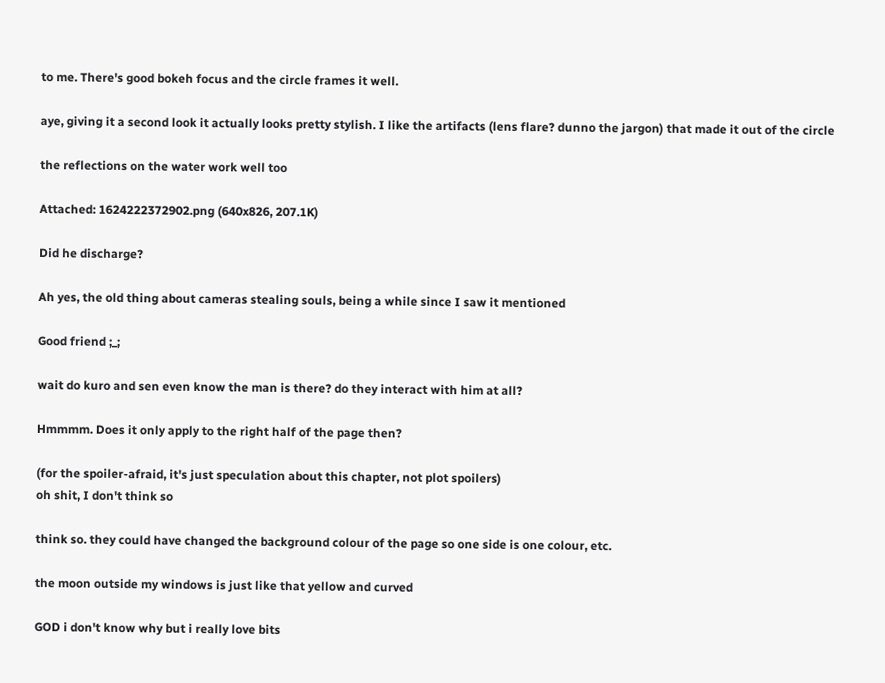to me. There's good bokeh focus and the circle frames it well.

aye, giving it a second look it actually looks pretty stylish. I like the artifacts (lens flare? dunno the jargon) that made it out of the circle

the reflections on the water work well too

Attached: 1624222372902.png (640x826, 207.1K)

Did he discharge?

Ah yes, the old thing about cameras stealing souls, being a while since I saw it mentioned

Good friend ;_;

wait do kuro and sen even know the man is there? do they interact with him at all?

Hmmmm. Does it only apply to the right half of the page then?

(for the spoiler-afraid, it's just speculation about this chapter, not plot spoilers)
oh shit, I don't think so

think so. they could have changed the background colour of the page so one side is one colour, etc.

the moon outside my windows is just like that yellow and curved

GOD i don't know why but i really love bits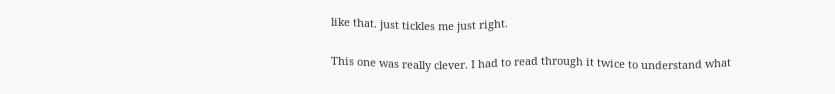like that. just tickles me just right.

This one was really clever. I had to read through it twice to understand what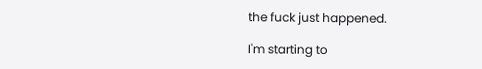the fuck just happened.

I'm starting to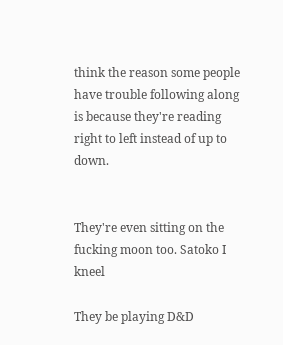think the reason some people have trouble following along is because they're reading right to left instead of up to down.


They're even sitting on the fucking moon too. Satoko I kneel

They be playing D&D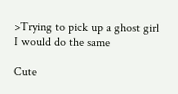>Trying to pick up a ghost girl
I would do the same

Cute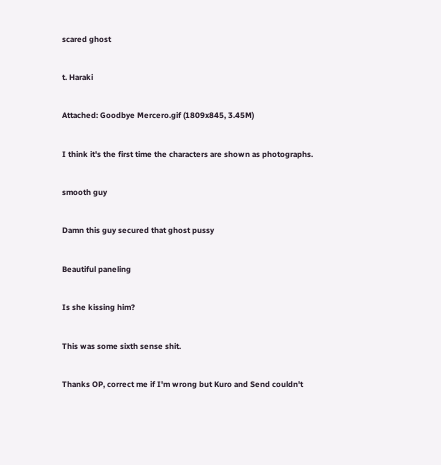scared ghost

t. Haraki

Attached: Goodbye Mercero.gif (1809x845, 3.45M)

I think it's the first time the characters are shown as photographs.

smooth guy

Damn this guy secured that ghost pussy

Beautiful paneling

Is she kissing him?

This was some sixth sense shit.

Thanks OP, correct me if I'm wrong but Kuro and Send couldn't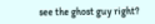see the ghost guy right?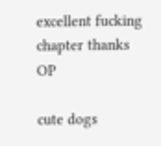excellent fucking chapter thanks OP

cute dogs